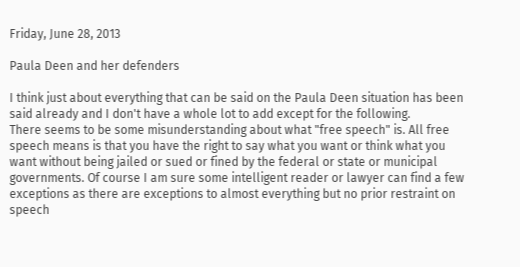Friday, June 28, 2013

Paula Deen and her defenders

I think just about everything that can be said on the Paula Deen situation has been said already and I don't have a whole lot to add except for the following.
There seems to be some misunderstanding about what "free speech" is. All free speech means is that you have the right to say what you want or think what you want without being jailed or sued or fined by the federal or state or municipal governments. Of course I am sure some intelligent reader or lawyer can find a few exceptions as there are exceptions to almost everything but no prior restraint on speech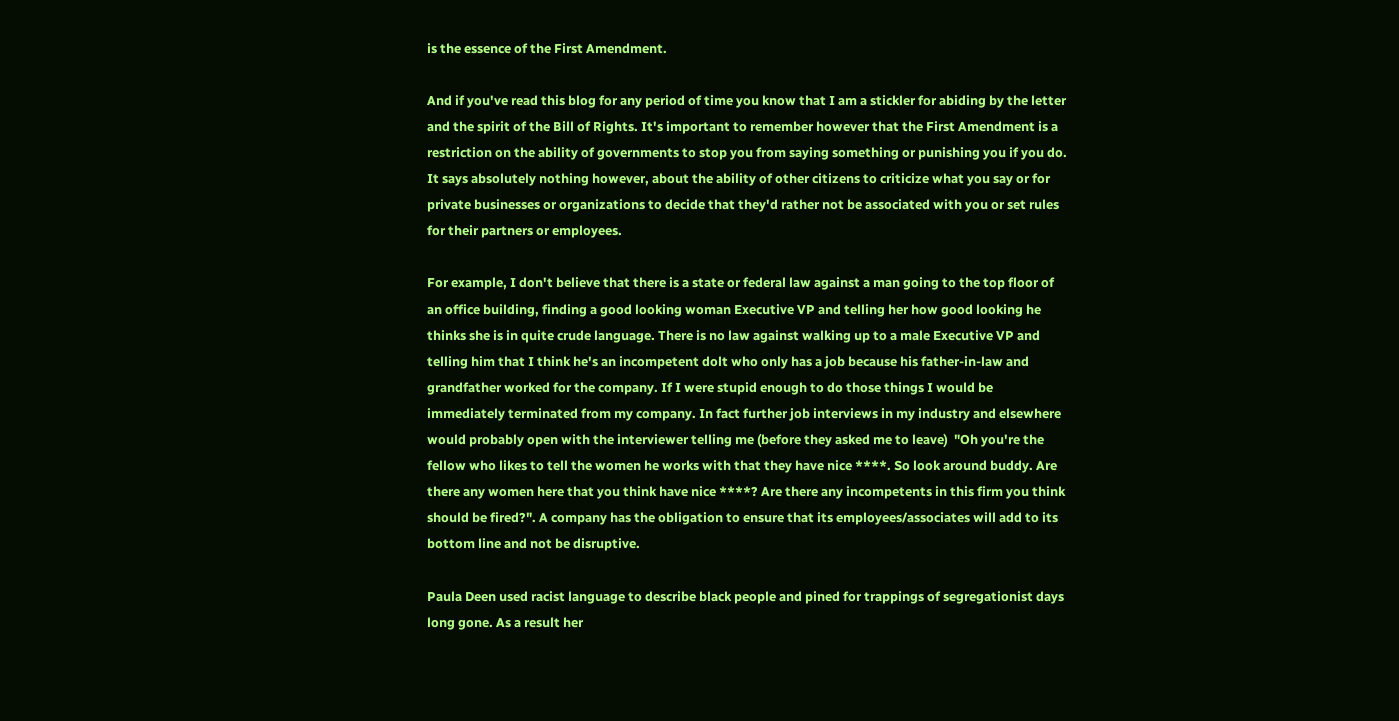is the essence of the First Amendment.

And if you've read this blog for any period of time you know that I am a stickler for abiding by the letter and the spirit of the Bill of Rights. It's important to remember however that the First Amendment is a restriction on the ability of governments to stop you from saying something or punishing you if you do. It says absolutely nothing however, about the ability of other citizens to criticize what you say or for private businesses or organizations to decide that they'd rather not be associated with you or set rules for their partners or employees.

For example, I don't believe that there is a state or federal law against a man going to the top floor of an office building, finding a good looking woman Executive VP and telling her how good looking he thinks she is in quite crude language. There is no law against walking up to a male Executive VP and telling him that I think he's an incompetent dolt who only has a job because his father-in-law and grandfather worked for the company. If I were stupid enough to do those things I would be immediately terminated from my company. In fact further job interviews in my industry and elsewhere would probably open with the interviewer telling me (before they asked me to leave)  "Oh you're the fellow who likes to tell the women he works with that they have nice ****. So look around buddy. Are there any women here that you think have nice ****? Are there any incompetents in this firm you think should be fired?". A company has the obligation to ensure that its employees/associates will add to its bottom line and not be disruptive.

Paula Deen used racist language to describe black people and pined for trappings of segregationist days long gone. As a result her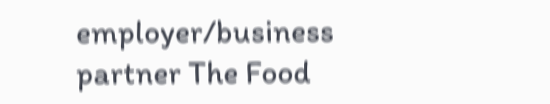employer/business partner The Food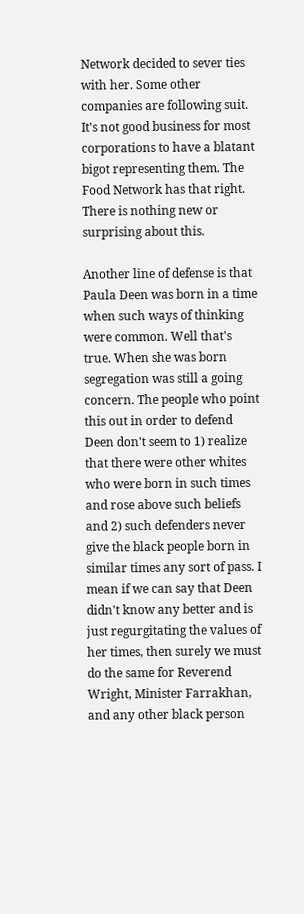Network decided to sever ties with her. Some other companies are following suit. It's not good business for most corporations to have a blatant bigot representing them. The Food Network has that right. There is nothing new or surprising about this.

Another line of defense is that Paula Deen was born in a time when such ways of thinking were common. Well that's true. When she was born segregation was still a going concern. The people who point this out in order to defend Deen don't seem to 1) realize that there were other whites who were born in such times and rose above such beliefs and 2) such defenders never give the black people born in similar times any sort of pass. I mean if we can say that Deen didn't know any better and is just regurgitating the values of her times, then surely we must do the same for Reverend Wright, Minister Farrakhan, and any other black person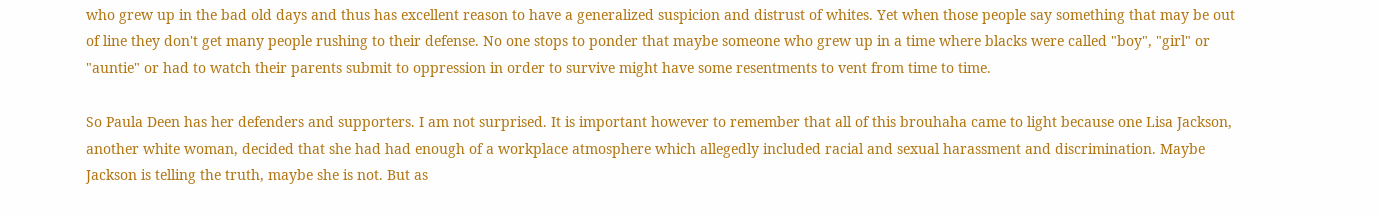who grew up in the bad old days and thus has excellent reason to have a generalized suspicion and distrust of whites. Yet when those people say something that may be out of line they don't get many people rushing to their defense. No one stops to ponder that maybe someone who grew up in a time where blacks were called "boy", "girl" or "auntie" or had to watch their parents submit to oppression in order to survive might have some resentments to vent from time to time.

So Paula Deen has her defenders and supporters. I am not surprised. It is important however to remember that all of this brouhaha came to light because one Lisa Jackson, another white woman, decided that she had had enough of a workplace atmosphere which allegedly included racial and sexual harassment and discrimination. Maybe Jackson is telling the truth, maybe she is not. But as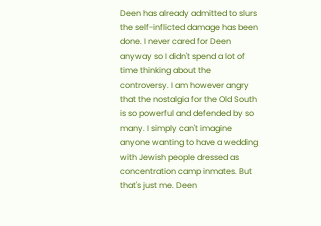Deen has already admitted to slurs the self-inflicted damage has been done. I never cared for Deen anyway so I didn't spend a lot of time thinking about the controversy. I am however angry that the nostalgia for the Old South is so powerful and defended by so many. I simply can't imagine anyone wanting to have a wedding with Jewish people dressed as concentration camp inmates. But that's just me. Deen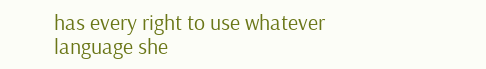has every right to use whatever language she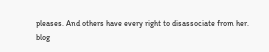pleases. And others have every right to disassociate from her.
blog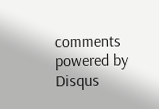comments powered by Disqus